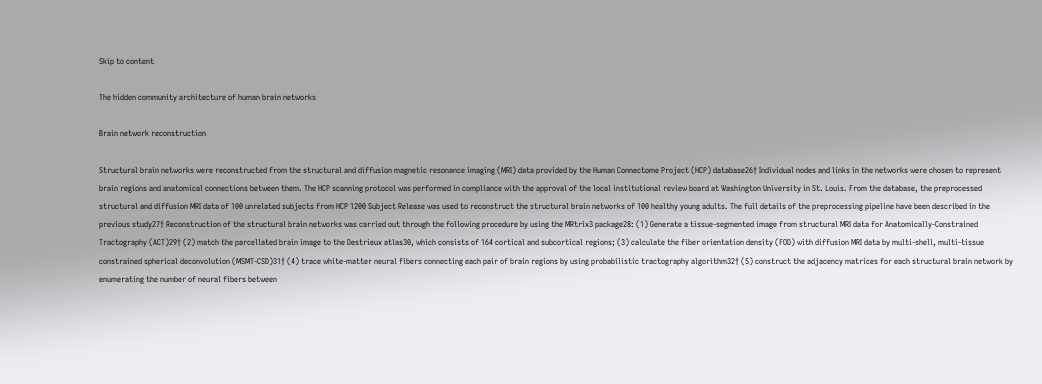Skip to content

The hidden community architecture of human brain networks

Brain network reconstruction

Structural brain networks were reconstructed from the structural and diffusion magnetic resonance imaging (MRI) data provided by the Human Connectome Project (HCP) database26† Individual nodes and links in the networks were chosen to represent brain regions and anatomical connections between them. The HCP scanning protocol was performed in compliance with the approval of the local institutional review board at Washington University in St. Louis. From the database, the preprocessed structural and diffusion MRI data of 100 unrelated subjects from HCP 1200 Subject Release was used to reconstruct the structural brain networks of 100 healthy young adults. The full details of the preprocessing pipeline have been described in the previous study27† Reconstruction of the structural brain networks was carried out through the following procedure by using the MRtrix3 package28: (1) Generate a tissue-segmented image from structural MRI data for Anatomically-Constrained Tractography (ACT)29† (2) match the parcellated brain image to the Destrieux atlas30, which consists of 164 cortical and subcortical regions; (3) calculate the fiber orientation density (FOD) with diffusion MRI data by multi-shell, multi-tissue constrained spherical deconvolution (MSMT-CSD)31† (4) trace white-matter neural fibers connecting each pair of brain regions by using probabilistic tractography algorithm32† (5) construct the adjacency matrices for each structural brain network by enumerating the number of neural fibers between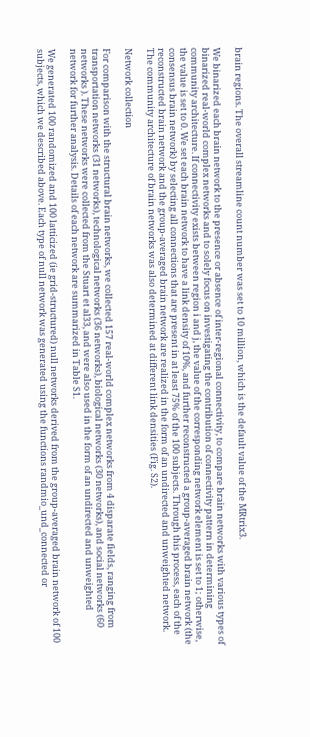brain regions. The overall streamline count number was set to 10 million, which is the default value of the MRtrix3.

We binarized each brain network to the presence or absence of inter-regional connectivity, to compare brain networks with various types of binarized real-world complex networks and to solely focus on investigating the contribution of connectivity pattern in determining community architecture. If connectivity exists between region i and j, the value of the corresponding network element is set to 1; otherwise, the value is set to 0. We set each brain network to have a link density of 10%, and further reconstructed a group-averaged brain network (the consensus brain network) by selecting all connections that are present in at least 75% of the 100 subjects. Through this process, each of the reconstructed brain network and the group-averaged brain network are realized in the form of an undirected and unweighted network. The community architecture of brain networks was also determined at different link densities (Fig. S2).

Network collection

For comparison with the structural brain networks, we collected 157 real-world complex networks from 4 disparate fields, ranging from transportation networks (31 networks), technological networks (36 networks), biological networks (30 networks), and social networks (60 networks ). These networks were collected from the Stuart et al33, and were also used in the form of an undirected and unweighted network for further analysis. Details of each network are summarized in Table S1.

We generated 100 randomized and 100 latticized (ie grid-structured) null networks derived from the group-averaged brain network of 100 subjects, which we described above. Each type of null network was generated using the functions randmio_und_connected or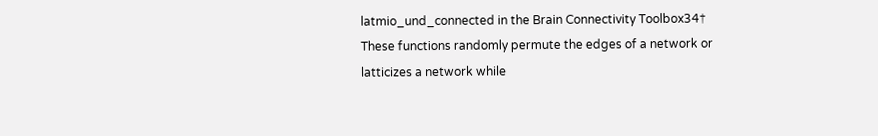latmio_und_connected in the Brain Connectivity Toolbox34† These functions randomly permute the edges of a network or latticizes a network while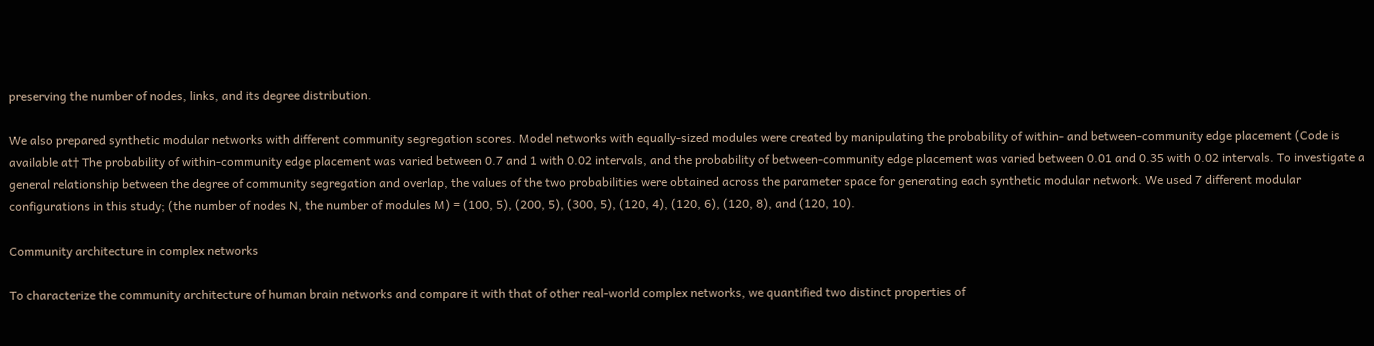preserving the number of nodes, links, and its degree distribution.

We also prepared synthetic modular networks with different community segregation scores. Model networks with equally-sized modules were created by manipulating the probability of within- and between-community edge placement (Code is available at† The probability of within-community edge placement was varied between 0.7 and 1 with 0.02 intervals, and the probability of between-community edge placement was varied between 0.01 and 0.35 with 0.02 intervals. To investigate a general relationship between the degree of community segregation and overlap, the values of the two probabilities were obtained across the parameter space for generating each synthetic modular network. We used 7 different modular configurations in this study; (the number of nodes N, the number of modules M) = (100, 5), (200, 5), (300, 5), (120, 4), (120, 6), (120, 8), and (120, 10).

Community architecture in complex networks

To characterize the community architecture of human brain networks and compare it with that of other real-world complex networks, we quantified two distinct properties of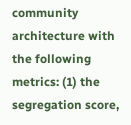community architecture with the following metrics: (1) the segregation score,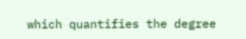which quantifies the degree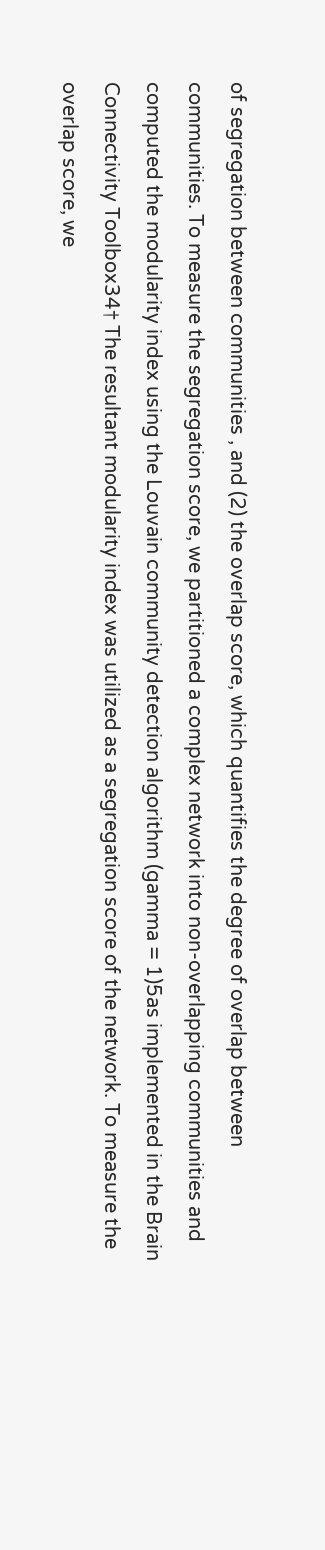of segregation between communities , and (2) the overlap score, which quantifies the degree of overlap between communities. To measure the segregation score, we partitioned a complex network into non-overlapping communities and computed the modularity index using the Louvain community detection algorithm (gamma = 1)5as implemented in the Brain Connectivity Toolbox34† The resultant modularity index was utilized as a segregation score of the network. To measure the overlap score, we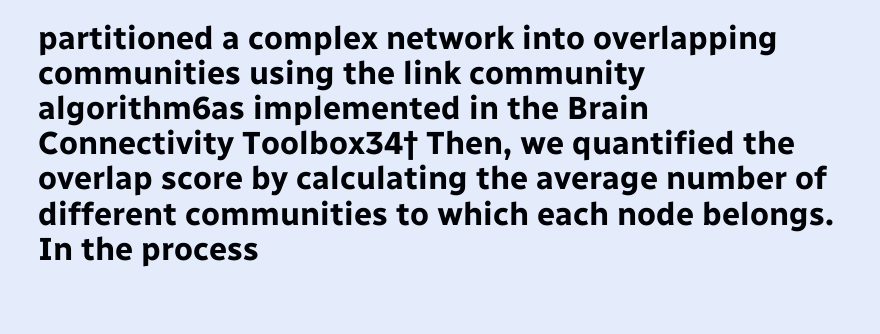partitioned a complex network into overlapping communities using the link community algorithm6as implemented in the Brain Connectivity Toolbox34† Then, we quantified the overlap score by calculating the average number of different communities to which each node belongs. In the process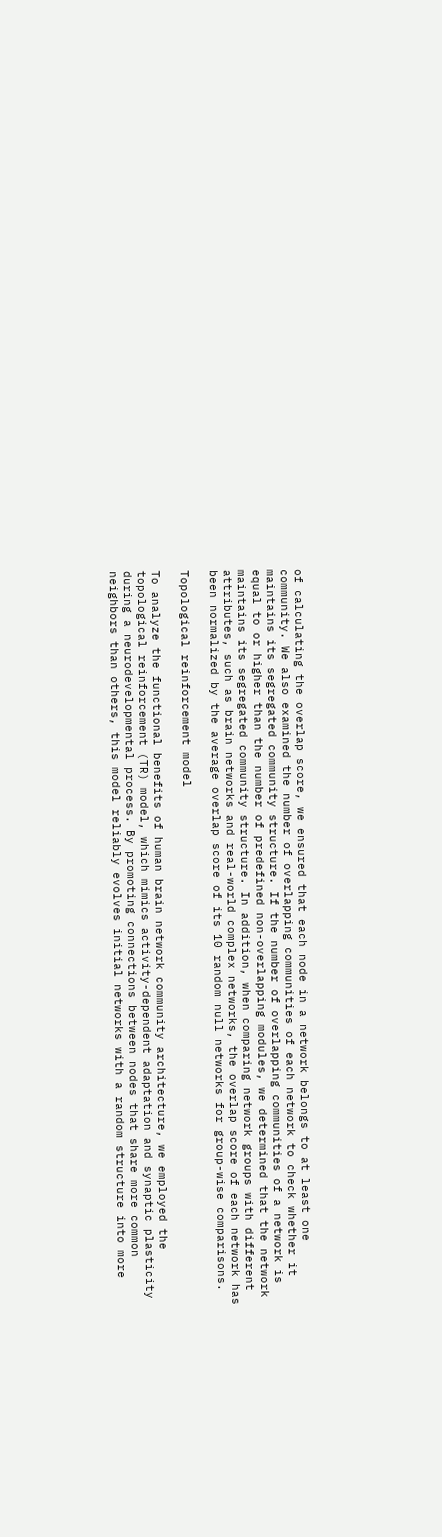of calculating the overlap score, we ensured that each node in a network belongs to at least one community. We also examined the number of overlapping communities of each network to check whether it maintains its segregated community structure. If the number of overlapping communities of a network is equal to or higher than the number of predefined non-overlapping modules, we determined that the network maintains its segregated community structure. In addition, when comparing network groups with different attributes, such as brain networks and real-world complex networks, the overlap score of each network has been normalized by the average overlap score of its 10 random null networks for group-wise comparisons.

Topological reinforcement model

To analyze the functional benefits of human brain network community architecture, we employed the topological reinforcement (TR) model, which mimics activity-dependent adaptation and synaptic plasticity during a neurodevelopmental process. By promoting connections between nodes that share more common neighbors than others, this model reliably evolves initial networks with a random structure into more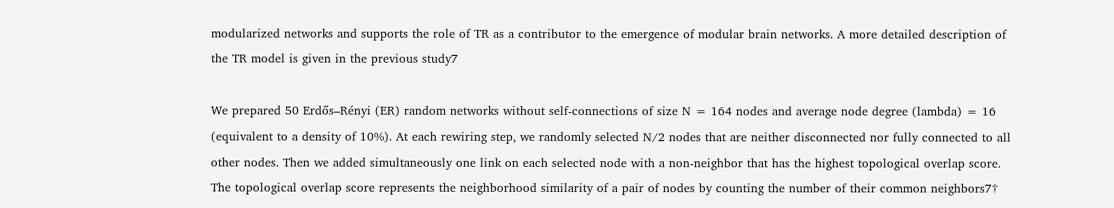modularized networks and supports the role of TR as a contributor to the emergence of modular brain networks. A more detailed description of the TR model is given in the previous study7

We prepared 50 Erdős–Rényi (ER) random networks without self-connections of size N = 164 nodes and average node degree (lambda) = 16 (equivalent to a density of 10%). At each rewiring step, we randomly selected N/2 nodes that are neither disconnected nor fully connected to all other nodes. Then we added simultaneously one link on each selected node with a non-neighbor that has the highest topological overlap score. The topological overlap score represents the neighborhood similarity of a pair of nodes by counting the number of their common neighbors7†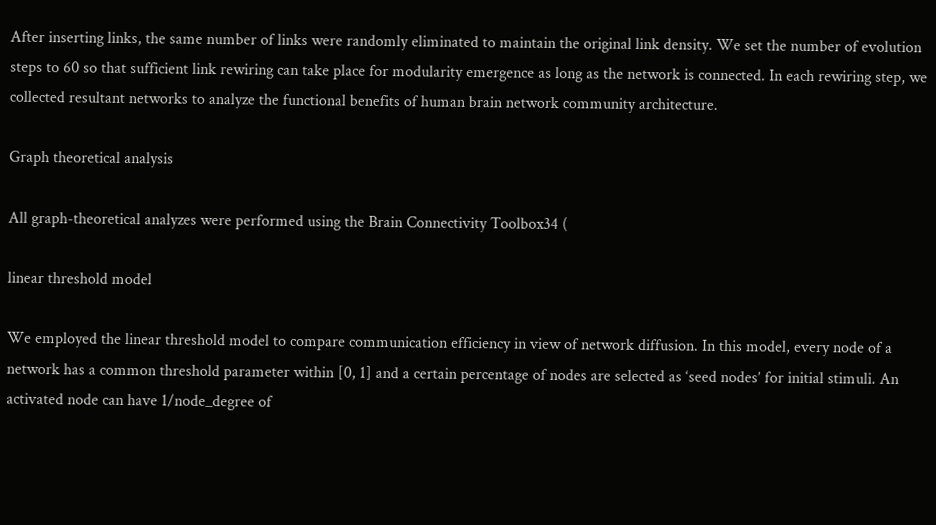After inserting links, the same number of links were randomly eliminated to maintain the original link density. We set the number of evolution steps to 60 so that sufficient link rewiring can take place for modularity emergence as long as the network is connected. In each rewiring step, we collected resultant networks to analyze the functional benefits of human brain network community architecture.

Graph theoretical analysis

All graph-theoretical analyzes were performed using the Brain Connectivity Toolbox34 (

linear threshold model

We employed the linear threshold model to compare communication efficiency in view of network diffusion. In this model, every node of a network has a common threshold parameter within [0, 1] and a certain percentage of nodes are selected as ‘seed nodes’ for initial stimuli. An activated node can have 1/node_degree of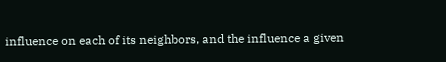influence on each of its neighbors, and the influence a given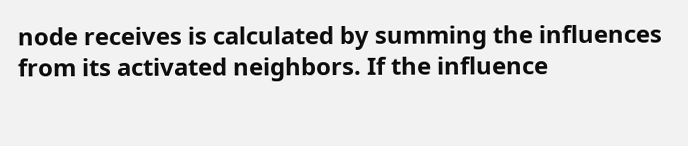node receives is calculated by summing the influences from its activated neighbors. If the influence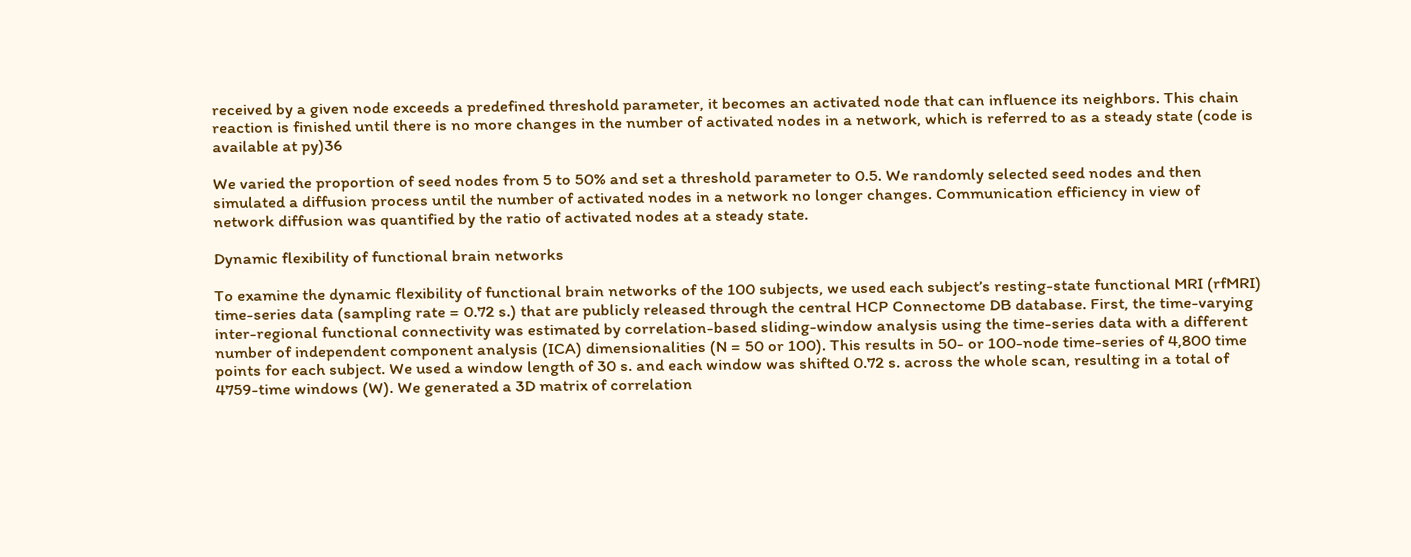received by a given node exceeds a predefined threshold parameter, it becomes an activated node that can influence its neighbors. This chain reaction is finished until there is no more changes in the number of activated nodes in a network, which is referred to as a steady state (code is available at py)36

We varied the proportion of seed nodes from 5 to 50% and set a threshold parameter to 0.5. We randomly selected seed nodes and then simulated a diffusion process until the number of activated nodes in a network no longer changes. Communication efficiency in view of network diffusion was quantified by the ratio of activated nodes at a steady state.

Dynamic flexibility of functional brain networks

To examine the dynamic flexibility of functional brain networks of the 100 subjects, we used each subject’s resting-state functional MRI (rfMRI) time-series data (sampling rate = 0.72 s.) that are publicly released through the central HCP Connectome DB database. First, the time-varying inter-regional functional connectivity was estimated by correlation-based sliding-window analysis using the time-series data with a different number of independent component analysis (ICA) dimensionalities (N = 50 or 100). This results in 50- or 100-node time-series of 4,800 time points for each subject. We used a window length of 30 s. and each window was shifted 0.72 s. across the whole scan, resulting in a total of 4759-time windows (W). We generated a 3D matrix of correlation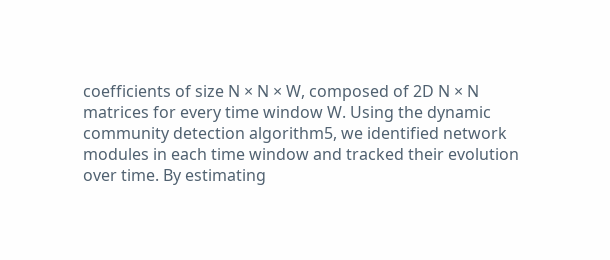coefficients of size N × N × W, composed of 2D N × N matrices for every time window W. Using the dynamic community detection algorithm5, we identified network modules in each time window and tracked their evolution over time. By estimating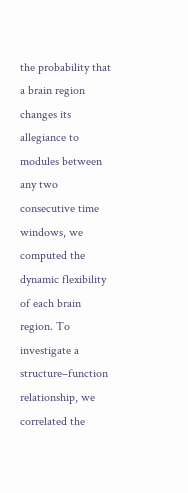the probability that a brain region changes its allegiance to modules between any two consecutive time windows, we computed the dynamic flexibility of each brain region. To investigate a structure–function relationship, we correlated the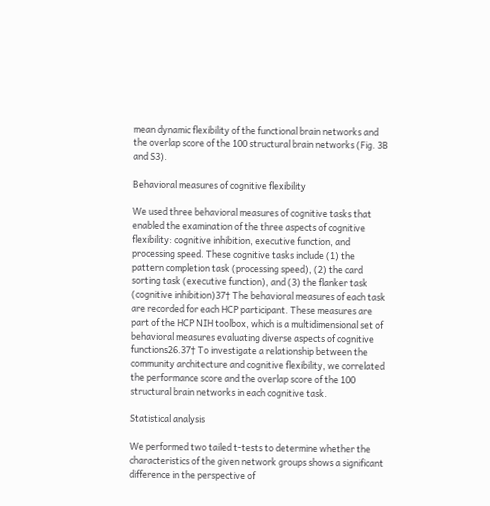mean dynamic flexibility of the functional brain networks and the overlap score of the 100 structural brain networks (Fig. 3B and S3).

Behavioral measures of cognitive flexibility

We used three behavioral measures of cognitive tasks that enabled the examination of the three aspects of cognitive flexibility: cognitive inhibition, executive function, and processing speed. These cognitive tasks include (1) the pattern completion task (processing speed), (2) the card sorting task (executive function), and (3) the flanker task (cognitive inhibition)37† The behavioral measures of each task are recorded for each HCP participant. These measures are part of the HCP NIH toolbox, which is a multidimensional set of behavioral measures evaluating diverse aspects of cognitive functions26.37† To investigate a relationship between the community architecture and cognitive flexibility, we correlated the performance score and the overlap score of the 100 structural brain networks in each cognitive task.

Statistical analysis

We performed two tailed t-tests to determine whether the characteristics of the given network groups shows a significant difference in the perspective of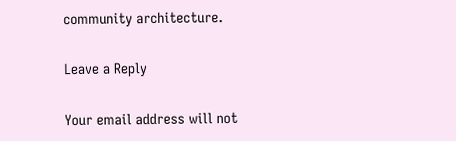community architecture.

Leave a Reply

Your email address will not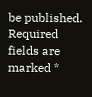be published. Required fields are marked *